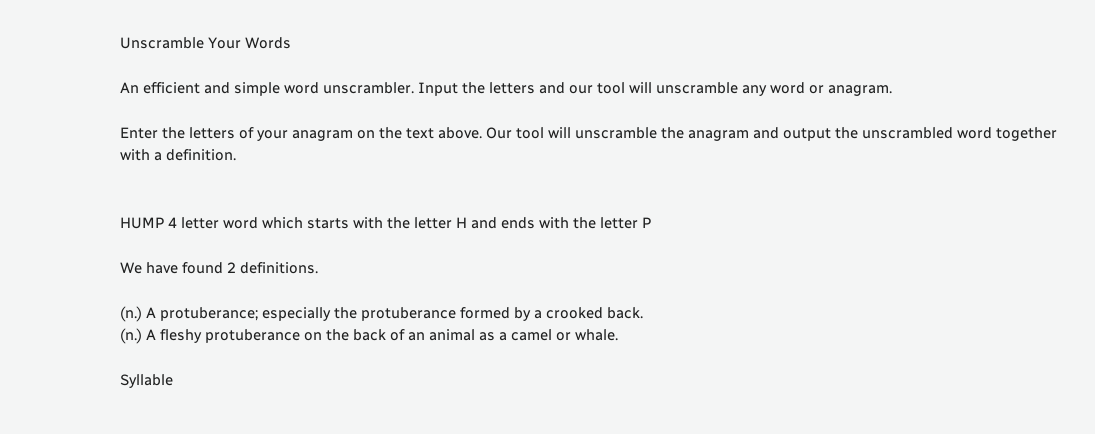Unscramble Your Words

An efficient and simple word unscrambler. Input the letters and our tool will unscramble any word or anagram.

Enter the letters of your anagram on the text above. Our tool will unscramble the anagram and output the unscrambled word together with a definition.


HUMP 4 letter word which starts with the letter H and ends with the letter P

We have found 2 definitions.

(n.) A protuberance; especially the protuberance formed by a crooked back.
(n.) A fleshy protuberance on the back of an animal as a camel or whale.

Syllable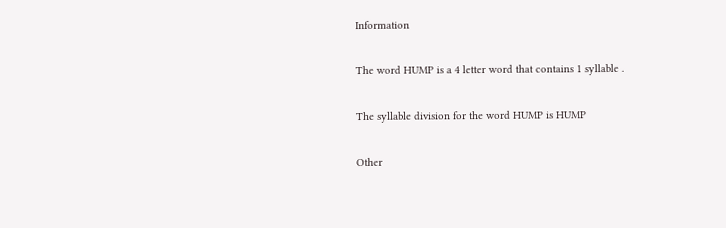Information

The word HUMP is a 4 letter word that contains 1 syllable .

The syllable division for the word HUMP is HUMP

Other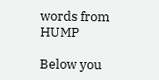words from HUMP

Below you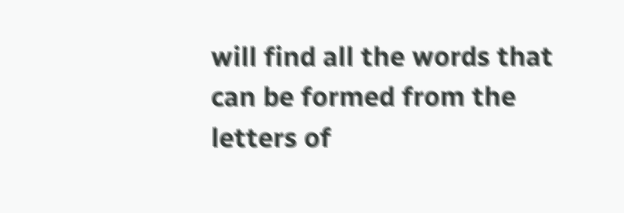will find all the words that can be formed from the letters of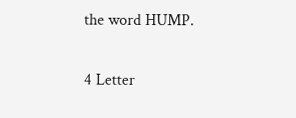the word HUMP.

4 Letter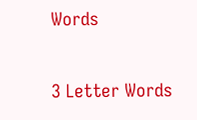Words

3 Letter Words